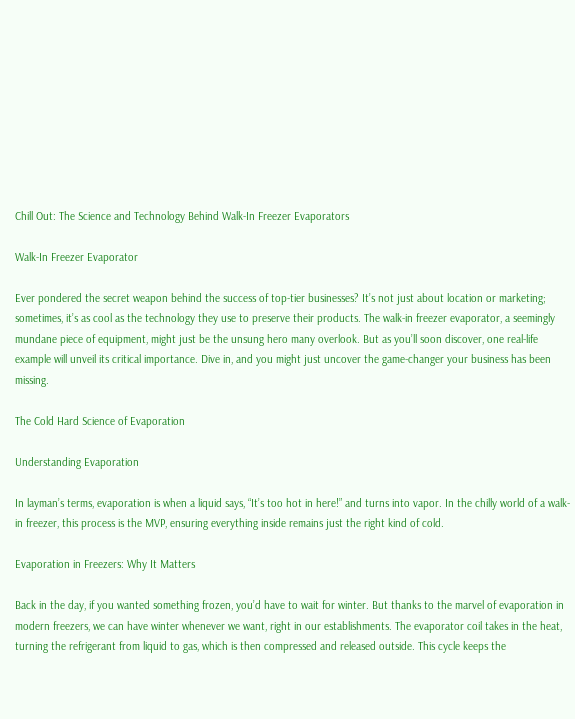Chill Out: The Science and Technology Behind Walk-In Freezer Evaporators

Walk-In Freezer Evaporator

Ever pondered the secret weapon behind the success of top-tier businesses? It’s not just about location or marketing; sometimes, it’s as cool as the technology they use to preserve their products. The walk-in freezer evaporator, a seemingly mundane piece of equipment, might just be the unsung hero many overlook. But as you’ll soon discover, one real-life example will unveil its critical importance. Dive in, and you might just uncover the game-changer your business has been missing.

The Cold Hard Science of Evaporation

Understanding Evaporation

In layman’s terms, evaporation is when a liquid says, “It’s too hot in here!” and turns into vapor. In the chilly world of a walk-in freezer, this process is the MVP, ensuring everything inside remains just the right kind of cold.

Evaporation in Freezers: Why It Matters

Back in the day, if you wanted something frozen, you’d have to wait for winter. But thanks to the marvel of evaporation in modern freezers, we can have winter whenever we want, right in our establishments. The evaporator coil takes in the heat, turning the refrigerant from liquid to gas, which is then compressed and released outside. This cycle keeps the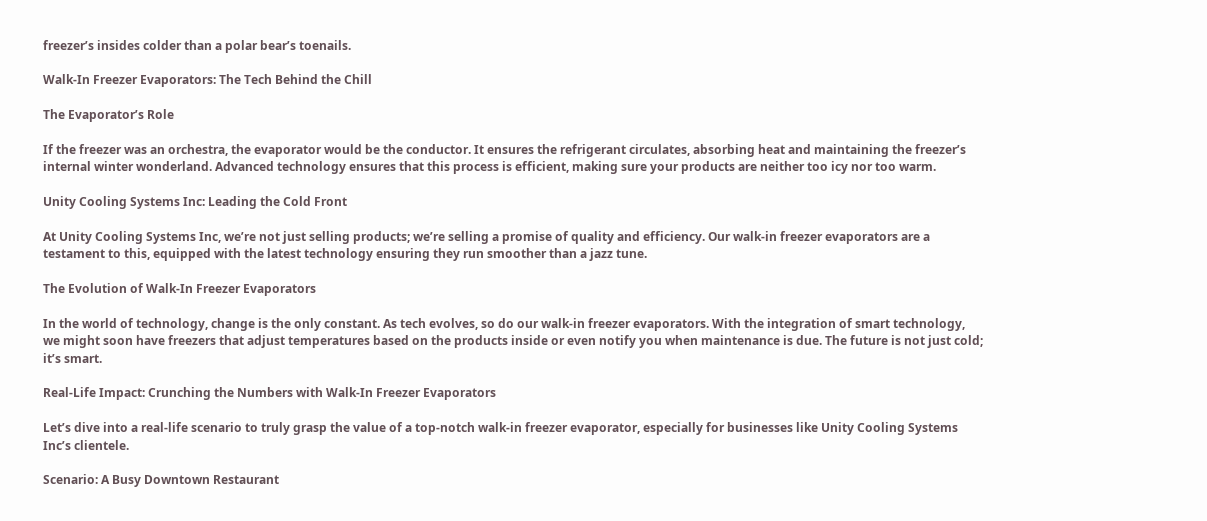freezer’s insides colder than a polar bear’s toenails.

Walk-In Freezer Evaporators: The Tech Behind the Chill

The Evaporator’s Role

If the freezer was an orchestra, the evaporator would be the conductor. It ensures the refrigerant circulates, absorbing heat and maintaining the freezer’s internal winter wonderland. Advanced technology ensures that this process is efficient, making sure your products are neither too icy nor too warm.

Unity Cooling Systems Inc: Leading the Cold Front

At Unity Cooling Systems Inc, we’re not just selling products; we’re selling a promise of quality and efficiency. Our walk-in freezer evaporators are a testament to this, equipped with the latest technology ensuring they run smoother than a jazz tune.

The Evolution of Walk-In Freezer Evaporators

In the world of technology, change is the only constant. As tech evolves, so do our walk-in freezer evaporators. With the integration of smart technology, we might soon have freezers that adjust temperatures based on the products inside or even notify you when maintenance is due. The future is not just cold; it’s smart.

Real-Life Impact: Crunching the Numbers with Walk-In Freezer Evaporators

Let’s dive into a real-life scenario to truly grasp the value of a top-notch walk-in freezer evaporator, especially for businesses like Unity Cooling Systems Inc’s clientele.

Scenario: A Busy Downtown Restaurant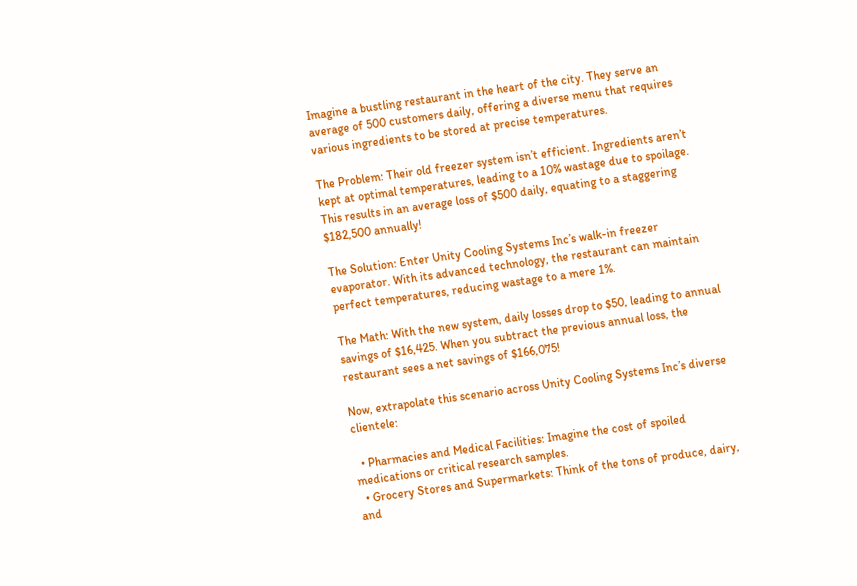Imagine a bustling restaurant in the heart of the city. They serve an average of 500 customers daily, offering a diverse menu that requires various ingredients to be stored at precise temperatures.

The Problem: Their old freezer system isn’t efficient. Ingredients aren’t kept at optimal temperatures, leading to a 10% wastage due to spoilage. This results in an average loss of $500 daily, equating to a staggering $182,500 annually!

The Solution: Enter Unity Cooling Systems Inc’s walk-in freezer evaporator. With its advanced technology, the restaurant can maintain perfect temperatures, reducing wastage to a mere 1%.

The Math: With the new system, daily losses drop to $50, leading to annual savings of $16,425. When you subtract the previous annual loss, the restaurant sees a net savings of $166,075!

Now, extrapolate this scenario across Unity Cooling Systems Inc’s diverse clientele:

  • Pharmacies and Medical Facilities: Imagine the cost of spoiled medications or critical research samples.
  • Grocery Stores and Supermarkets: Think of the tons of produce, dairy, and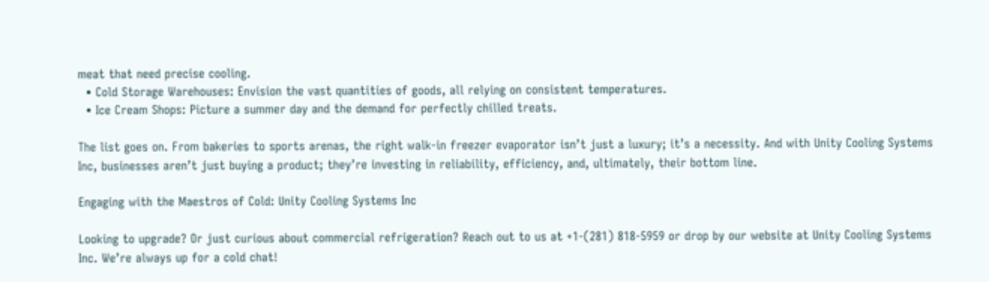meat that need precise cooling.
  • Cold Storage Warehouses: Envision the vast quantities of goods, all relying on consistent temperatures.
  • Ice Cream Shops: Picture a summer day and the demand for perfectly chilled treats.

The list goes on. From bakeries to sports arenas, the right walk-in freezer evaporator isn’t just a luxury; it’s a necessity. And with Unity Cooling Systems Inc, businesses aren’t just buying a product; they’re investing in reliability, efficiency, and, ultimately, their bottom line.

Engaging with the Maestros of Cold: Unity Cooling Systems Inc

Looking to upgrade? Or just curious about commercial refrigeration? Reach out to us at +1-(281) 818-5959 or drop by our website at Unity Cooling Systems Inc. We’re always up for a cold chat!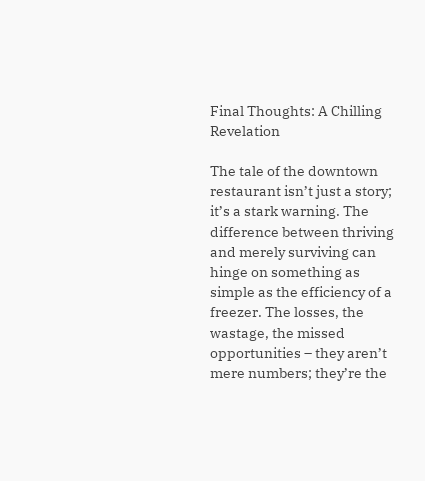Final Thoughts: A Chilling Revelation

The tale of the downtown restaurant isn’t just a story; it’s a stark warning. The difference between thriving and merely surviving can hinge on something as simple as the efficiency of a freezer. The losses, the wastage, the missed opportunities – they aren’t mere numbers; they’re the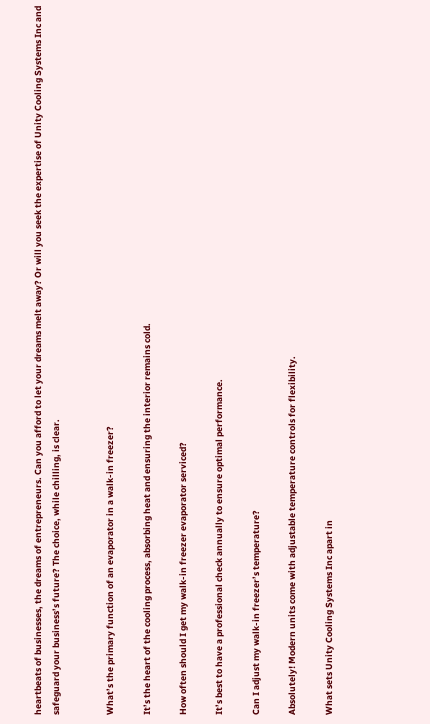heartbeats of businesses, the dreams of entrepreneurs. Can you afford to let your dreams melt away? Or will you seek the expertise of Unity Cooling Systems Inc and safeguard your business’s future? The choice, while chilling, is clear.


What’s the primary function of an evaporator in a walk-in freezer?

It’s the heart of the cooling process, absorbing heat and ensuring the interior remains cold.

How often should I get my walk-in freezer evaporator serviced?

It’s best to have a professional check annually to ensure optimal performance.

Can I adjust my walk-in freezer’s temperature?

Absolutely! Modern units come with adjustable temperature controls for flexibility.

What sets Unity Cooling Systems Inc apart in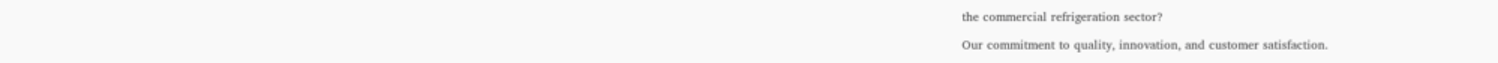the commercial refrigeration sector?

Our commitment to quality, innovation, and customer satisfaction.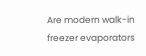Are modern walk-in freezer evaporators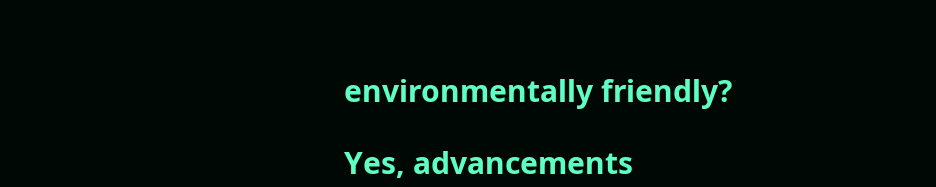environmentally friendly?

Yes, advancements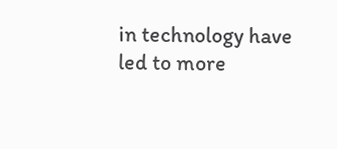in technology have led to more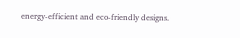energy-efficient and eco-friendly designs.